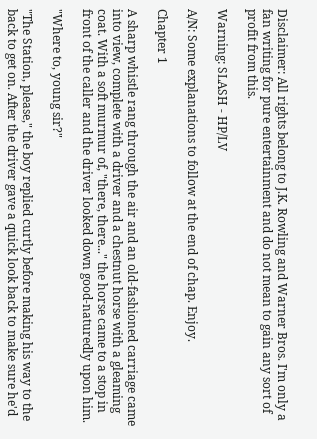Disclaimer: All rights belong to J.K. Rowling and Warner Bros. I'm only a fan writing for pure entertainment and do not mean to gain any sort of profit from this.

Warning: SLASH - HP/LV

A/N: Some explanations to follow at the end of chap. Enjoy.

Chapter 1

A sharp whistle rang through the air and an old-fashioned carriage came into view, complete with a driver and a chestnut horse with a gleaming coat. With a soft murmur of, "there, there..." the horse came to a stop in front of the caller and the driver looked down good-naturedly upon him.

"Where to, young sir?"

"The Station, please," the boy replied curtly before making his way to the back to get on. After the driver gave a quick look back to make sure he'd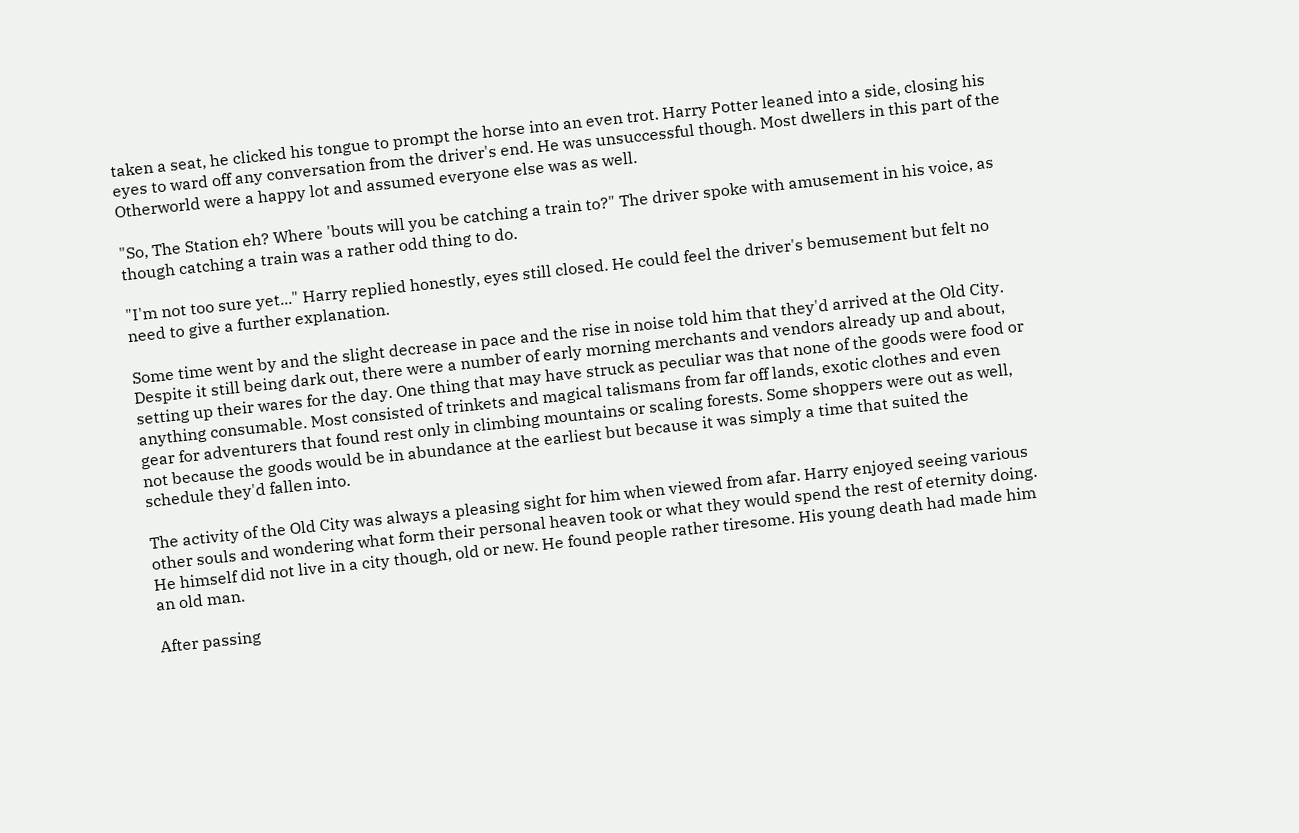taken a seat, he clicked his tongue to prompt the horse into an even trot. Harry Potter leaned into a side, closing his eyes to ward off any conversation from the driver's end. He was unsuccessful though. Most dwellers in this part of the Otherworld were a happy lot and assumed everyone else was as well.

"So, The Station eh? Where 'bouts will you be catching a train to?" The driver spoke with amusement in his voice, as though catching a train was a rather odd thing to do.

"I'm not too sure yet..." Harry replied honestly, eyes still closed. He could feel the driver's bemusement but felt no need to give a further explanation.

Some time went by and the slight decrease in pace and the rise in noise told him that they'd arrived at the Old City. Despite it still being dark out, there were a number of early morning merchants and vendors already up and about, setting up their wares for the day. One thing that may have struck as peculiar was that none of the goods were food or anything consumable. Most consisted of trinkets and magical talismans from far off lands, exotic clothes and even gear for adventurers that found rest only in climbing mountains or scaling forests. Some shoppers were out as well, not because the goods would be in abundance at the earliest but because it was simply a time that suited the schedule they'd fallen into.

The activity of the Old City was always a pleasing sight for him when viewed from afar. Harry enjoyed seeing various other souls and wondering what form their personal heaven took or what they would spend the rest of eternity doing. He himself did not live in a city though, old or new. He found people rather tiresome. His young death had made him an old man.

After passing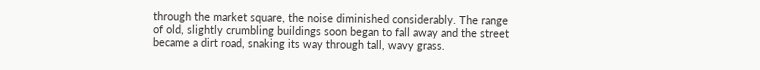through the market square, the noise diminished considerably. The range of old, slightly crumbling buildings soon began to fall away and the street became a dirt road, snaking its way through tall, wavy grass.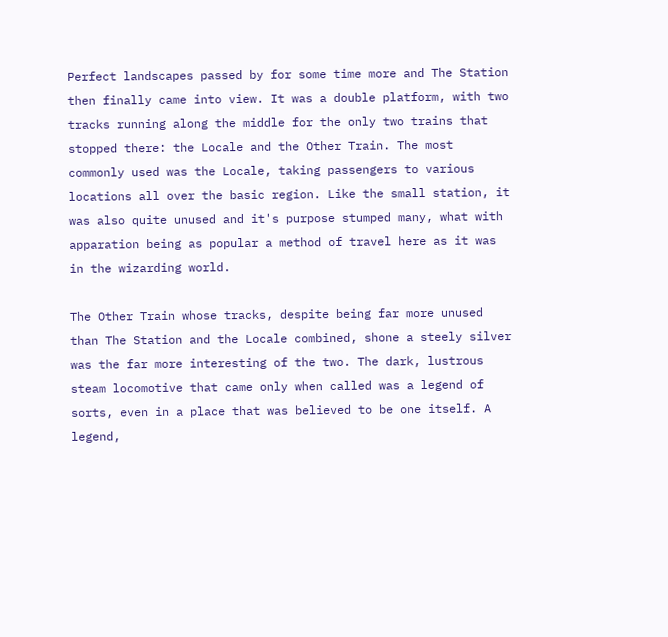Perfect landscapes passed by for some time more and The Station then finally came into view. It was a double platform, with two tracks running along the middle for the only two trains that stopped there: the Locale and the Other Train. The most commonly used was the Locale, taking passengers to various locations all over the basic region. Like the small station, it was also quite unused and it's purpose stumped many, what with apparation being as popular a method of travel here as it was in the wizarding world.

The Other Train whose tracks, despite being far more unused than The Station and the Locale combined, shone a steely silver was the far more interesting of the two. The dark, lustrous steam locomotive that came only when called was a legend of sorts, even in a place that was believed to be one itself. A legend,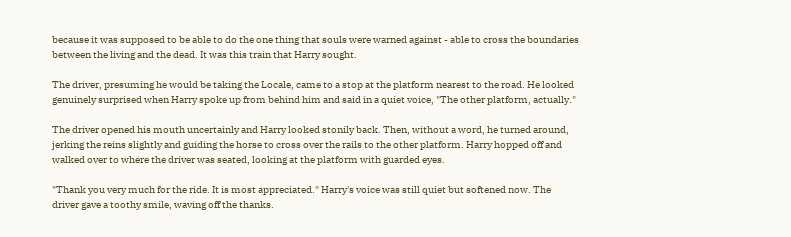because it was supposed to be able to do the one thing that souls were warned against - able to cross the boundaries between the living and the dead. It was this train that Harry sought.

The driver, presuming he would be taking the Locale, came to a stop at the platform nearest to the road. He looked genuinely surprised when Harry spoke up from behind him and said in a quiet voice, "The other platform, actually."

The driver opened his mouth uncertainly and Harry looked stonily back. Then, without a word, he turned around, jerking the reins slightly and guiding the horse to cross over the rails to the other platform. Harry hopped off and walked over to where the driver was seated, looking at the platform with guarded eyes.

"Thank you very much for the ride. It is most appreciated." Harry's voice was still quiet but softened now. The driver gave a toothy smile, waving off the thanks.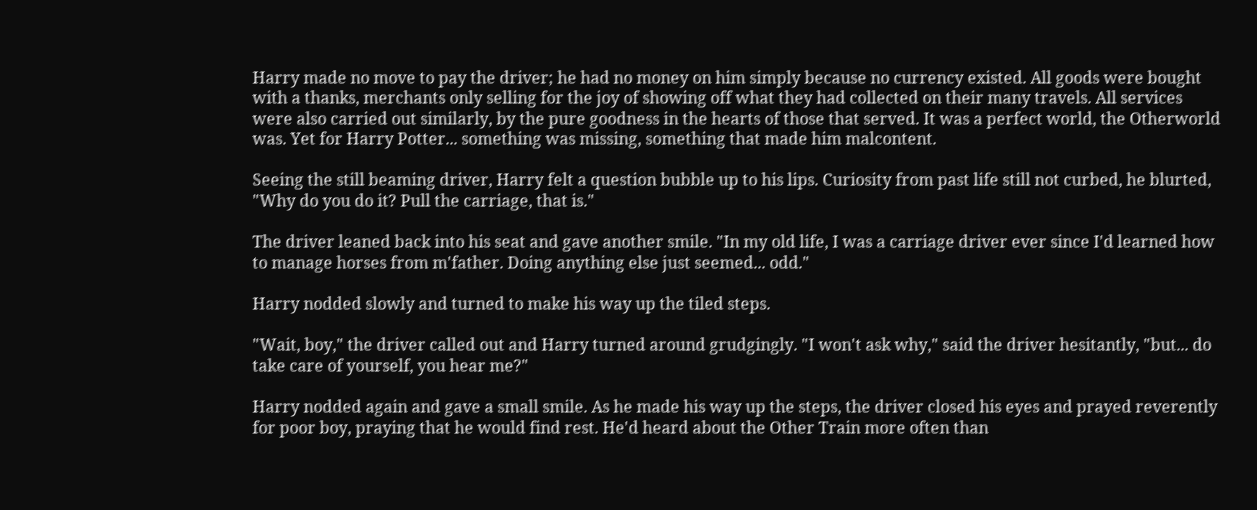Harry made no move to pay the driver; he had no money on him simply because no currency existed. All goods were bought with a thanks, merchants only selling for the joy of showing off what they had collected on their many travels. All services were also carried out similarly, by the pure goodness in the hearts of those that served. It was a perfect world, the Otherworld was. Yet for Harry Potter... something was missing, something that made him malcontent.

Seeing the still beaming driver, Harry felt a question bubble up to his lips. Curiosity from past life still not curbed, he blurted, "Why do you do it? Pull the carriage, that is."

The driver leaned back into his seat and gave another smile. "In my old life, I was a carriage driver ever since I'd learned how to manage horses from m'father. Doing anything else just seemed... odd."

Harry nodded slowly and turned to make his way up the tiled steps.

"Wait, boy," the driver called out and Harry turned around grudgingly. "I won't ask why," said the driver hesitantly, "but... do take care of yourself, you hear me?"

Harry nodded again and gave a small smile. As he made his way up the steps, the driver closed his eyes and prayed reverently for poor boy, praying that he would find rest. He'd heard about the Other Train more often than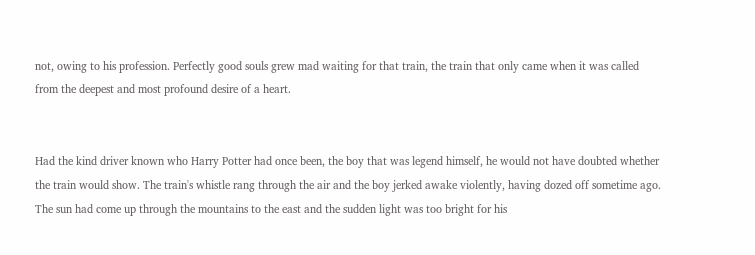not, owing to his profession. Perfectly good souls grew mad waiting for that train, the train that only came when it was called from the deepest and most profound desire of a heart.


Had the kind driver known who Harry Potter had once been, the boy that was legend himself, he would not have doubted whether the train would show. The train's whistle rang through the air and the boy jerked awake violently, having dozed off sometime ago. The sun had come up through the mountains to the east and the sudden light was too bright for his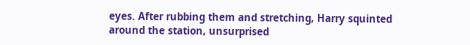eyes. After rubbing them and stretching, Harry squinted around the station, unsurprised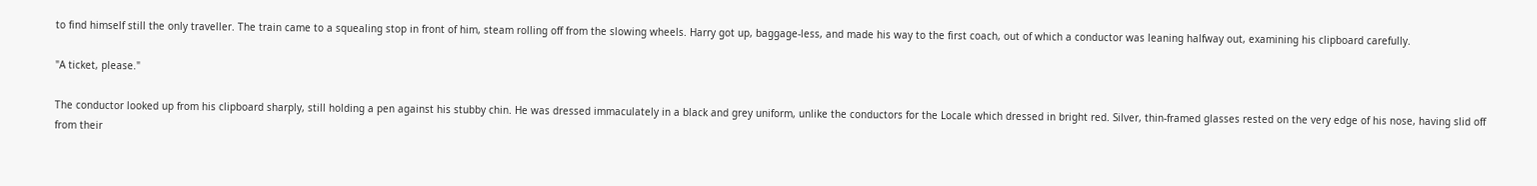to find himself still the only traveller. The train came to a squealing stop in front of him, steam rolling off from the slowing wheels. Harry got up, baggage-less, and made his way to the first coach, out of which a conductor was leaning halfway out, examining his clipboard carefully.

"A ticket, please."

The conductor looked up from his clipboard sharply, still holding a pen against his stubby chin. He was dressed immaculately in a black and grey uniform, unlike the conductors for the Locale which dressed in bright red. Silver, thin-framed glasses rested on the very edge of his nose, having slid off from their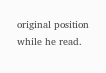original position while he read.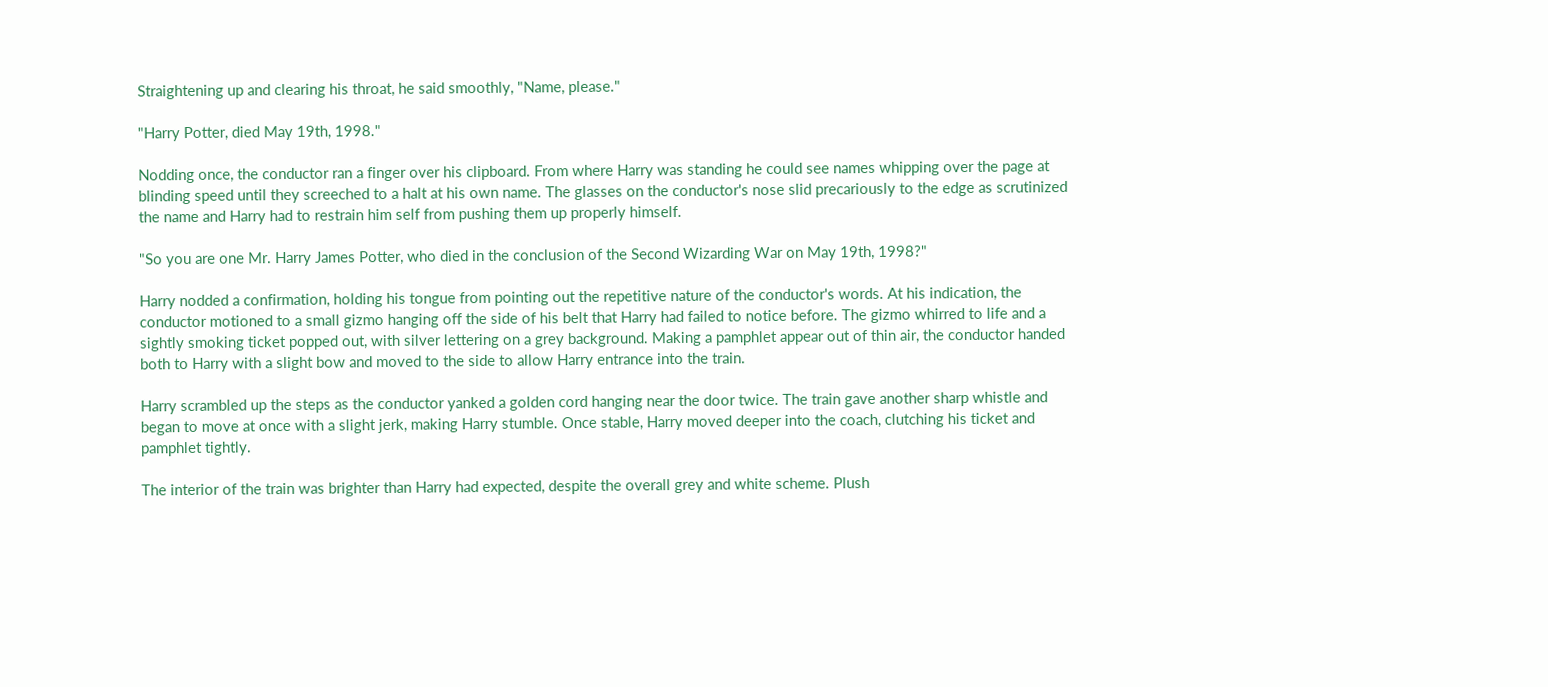Straightening up and clearing his throat, he said smoothly, "Name, please."

"Harry Potter, died May 19th, 1998."

Nodding once, the conductor ran a finger over his clipboard. From where Harry was standing he could see names whipping over the page at blinding speed until they screeched to a halt at his own name. The glasses on the conductor's nose slid precariously to the edge as scrutinized the name and Harry had to restrain him self from pushing them up properly himself.

"So you are one Mr. Harry James Potter, who died in the conclusion of the Second Wizarding War on May 19th, 1998?"

Harry nodded a confirmation, holding his tongue from pointing out the repetitive nature of the conductor's words. At his indication, the conductor motioned to a small gizmo hanging off the side of his belt that Harry had failed to notice before. The gizmo whirred to life and a sightly smoking ticket popped out, with silver lettering on a grey background. Making a pamphlet appear out of thin air, the conductor handed both to Harry with a slight bow and moved to the side to allow Harry entrance into the train.

Harry scrambled up the steps as the conductor yanked a golden cord hanging near the door twice. The train gave another sharp whistle and began to move at once with a slight jerk, making Harry stumble. Once stable, Harry moved deeper into the coach, clutching his ticket and pamphlet tightly.

The interior of the train was brighter than Harry had expected, despite the overall grey and white scheme. Plush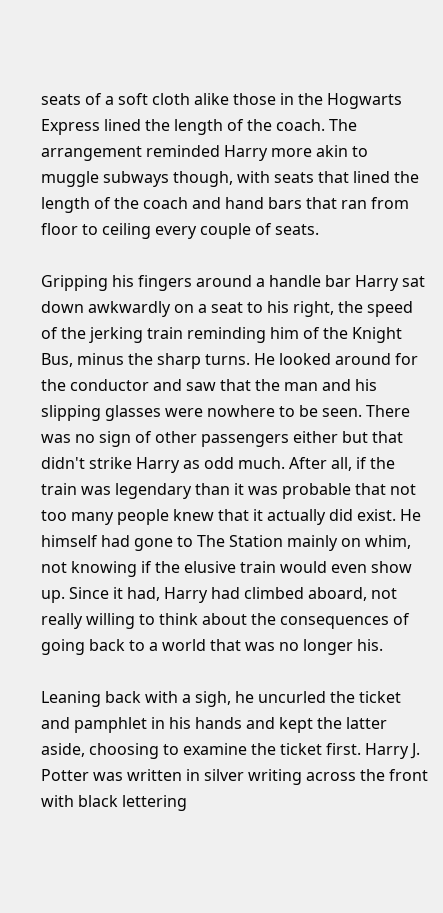seats of a soft cloth alike those in the Hogwarts Express lined the length of the coach. The arrangement reminded Harry more akin to muggle subways though, with seats that lined the length of the coach and hand bars that ran from floor to ceiling every couple of seats.

Gripping his fingers around a handle bar Harry sat down awkwardly on a seat to his right, the speed of the jerking train reminding him of the Knight Bus, minus the sharp turns. He looked around for the conductor and saw that the man and his slipping glasses were nowhere to be seen. There was no sign of other passengers either but that didn't strike Harry as odd much. After all, if the train was legendary than it was probable that not too many people knew that it actually did exist. He himself had gone to The Station mainly on whim, not knowing if the elusive train would even show up. Since it had, Harry had climbed aboard, not really willing to think about the consequences of going back to a world that was no longer his.

Leaning back with a sigh, he uncurled the ticket and pamphlet in his hands and kept the latter aside, choosing to examine the ticket first. Harry J. Potter was written in silver writing across the front with black lettering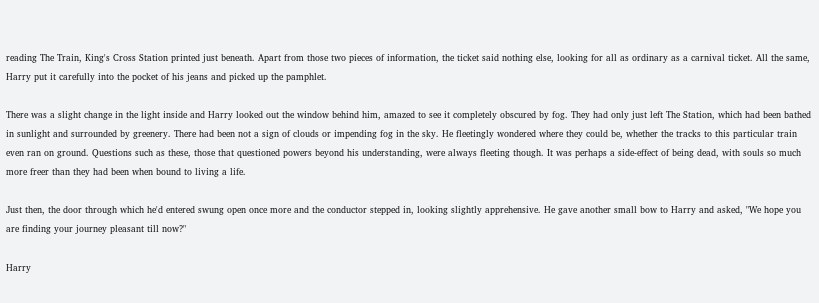reading The Train, King's Cross Station printed just beneath. Apart from those two pieces of information, the ticket said nothing else, looking for all as ordinary as a carnival ticket. All the same, Harry put it carefully into the pocket of his jeans and picked up the pamphlet.

There was a slight change in the light inside and Harry looked out the window behind him, amazed to see it completely obscured by fog. They had only just left The Station, which had been bathed in sunlight and surrounded by greenery. There had been not a sign of clouds or impending fog in the sky. He fleetingly wondered where they could be, whether the tracks to this particular train even ran on ground. Questions such as these, those that questioned powers beyond his understanding, were always fleeting though. It was perhaps a side-effect of being dead, with souls so much more freer than they had been when bound to living a life.

Just then, the door through which he'd entered swung open once more and the conductor stepped in, looking slightly apprehensive. He gave another small bow to Harry and asked, "We hope you are finding your journey pleasant till now?"

Harry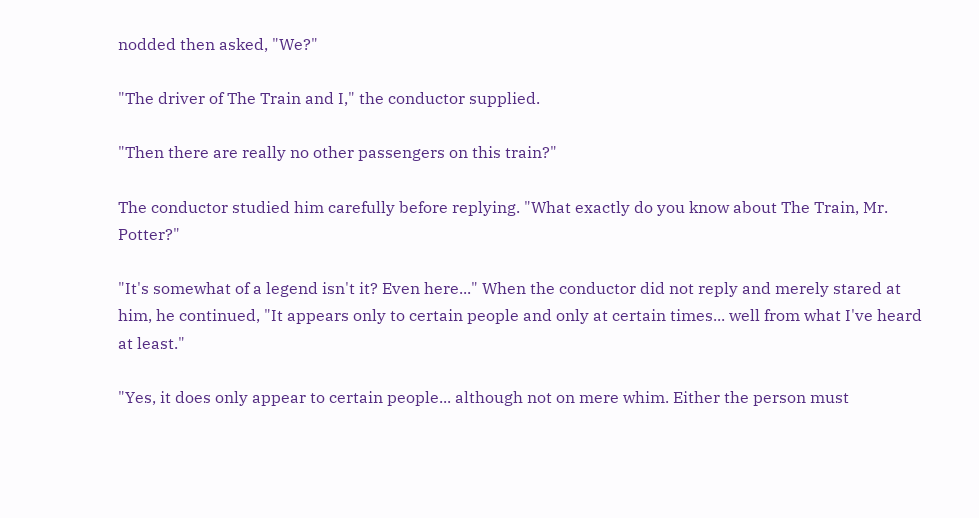nodded then asked, "We?"

"The driver of The Train and I," the conductor supplied.

"Then there are really no other passengers on this train?"

The conductor studied him carefully before replying. "What exactly do you know about The Train, Mr. Potter?"

"It's somewhat of a legend isn't it? Even here..." When the conductor did not reply and merely stared at him, he continued, "It appears only to certain people and only at certain times... well from what I've heard at least."

"Yes, it does only appear to certain people... although not on mere whim. Either the person must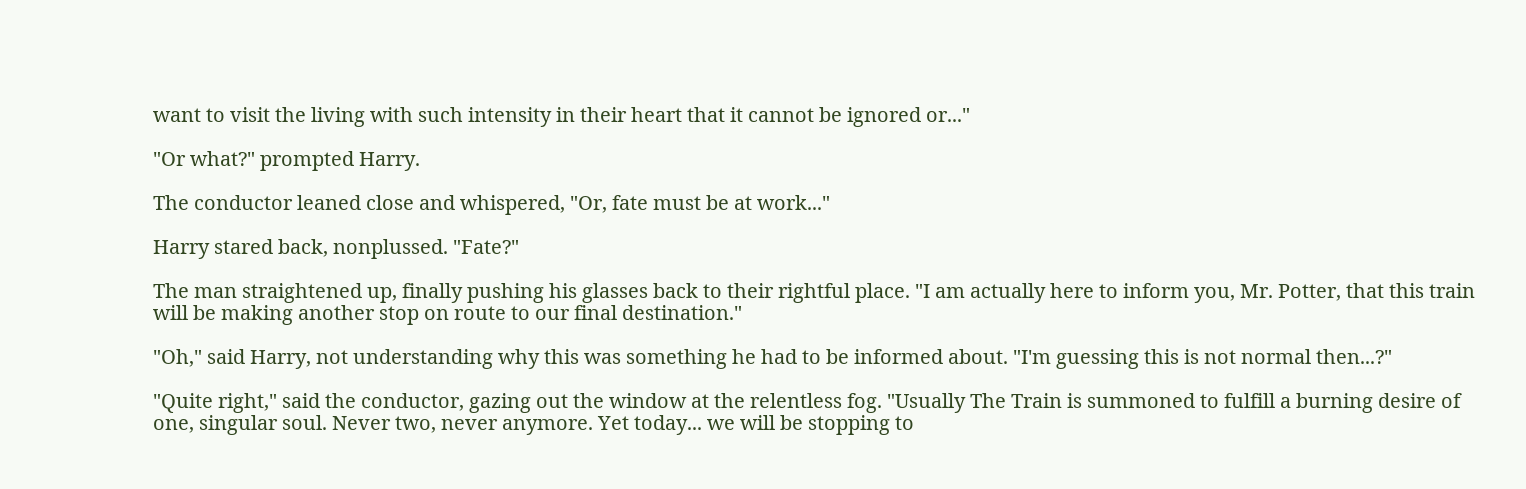want to visit the living with such intensity in their heart that it cannot be ignored or..."

"Or what?" prompted Harry.

The conductor leaned close and whispered, "Or, fate must be at work..."

Harry stared back, nonplussed. "Fate?"

The man straightened up, finally pushing his glasses back to their rightful place. "I am actually here to inform you, Mr. Potter, that this train will be making another stop on route to our final destination."

"Oh," said Harry, not understanding why this was something he had to be informed about. "I'm guessing this is not normal then...?"

"Quite right," said the conductor, gazing out the window at the relentless fog. "Usually The Train is summoned to fulfill a burning desire of one, singular soul. Never two, never anymore. Yet today... we will be stopping to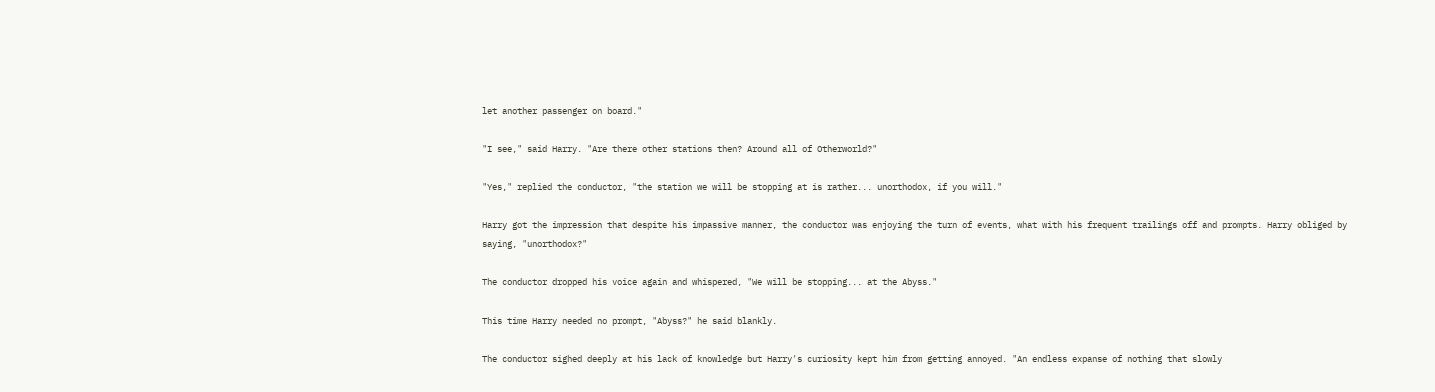let another passenger on board."

"I see," said Harry. "Are there other stations then? Around all of Otherworld?"

"Yes," replied the conductor, "the station we will be stopping at is rather... unorthodox, if you will."

Harry got the impression that despite his impassive manner, the conductor was enjoying the turn of events, what with his frequent trailings off and prompts. Harry obliged by saying, "unorthodox?"

The conductor dropped his voice again and whispered, "We will be stopping... at the Abyss."

This time Harry needed no prompt, "Abyss?" he said blankly.

The conductor sighed deeply at his lack of knowledge but Harry's curiosity kept him from getting annoyed. "An endless expanse of nothing that slowly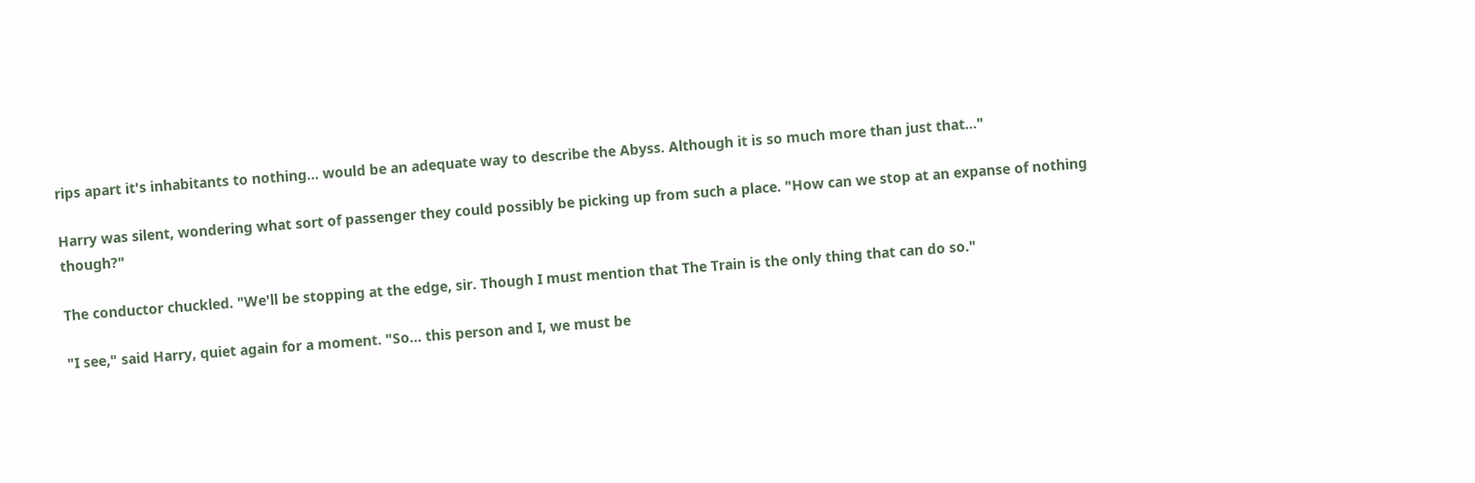rips apart it's inhabitants to nothing... would be an adequate way to describe the Abyss. Although it is so much more than just that..."

Harry was silent, wondering what sort of passenger they could possibly be picking up from such a place. "How can we stop at an expanse of nothing though?"

The conductor chuckled. "We'll be stopping at the edge, sir. Though I must mention that The Train is the only thing that can do so."

"I see," said Harry, quiet again for a moment. "So... this person and I, we must be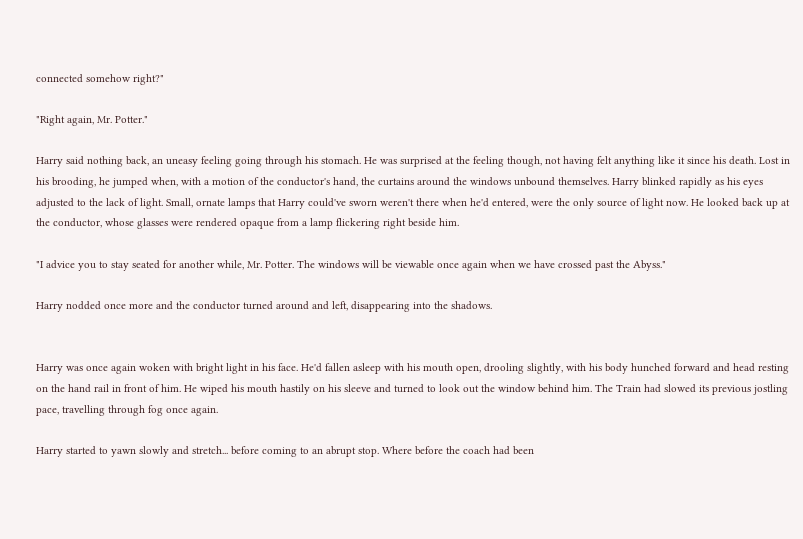connected somehow right?"

"Right again, Mr. Potter."

Harry said nothing back, an uneasy feeling going through his stomach. He was surprised at the feeling though, not having felt anything like it since his death. Lost in his brooding, he jumped when, with a motion of the conductor's hand, the curtains around the windows unbound themselves. Harry blinked rapidly as his eyes adjusted to the lack of light. Small, ornate lamps that Harry could've sworn weren't there when he'd entered, were the only source of light now. He looked back up at the conductor, whose glasses were rendered opaque from a lamp flickering right beside him.

"I advice you to stay seated for another while, Mr. Potter. The windows will be viewable once again when we have crossed past the Abyss."

Harry nodded once more and the conductor turned around and left, disappearing into the shadows.


Harry was once again woken with bright light in his face. He'd fallen asleep with his mouth open, drooling slightly, with his body hunched forward and head resting on the hand rail in front of him. He wiped his mouth hastily on his sleeve and turned to look out the window behind him. The Train had slowed its previous jostling pace, travelling through fog once again.

Harry started to yawn slowly and stretch... before coming to an abrupt stop. Where before the coach had been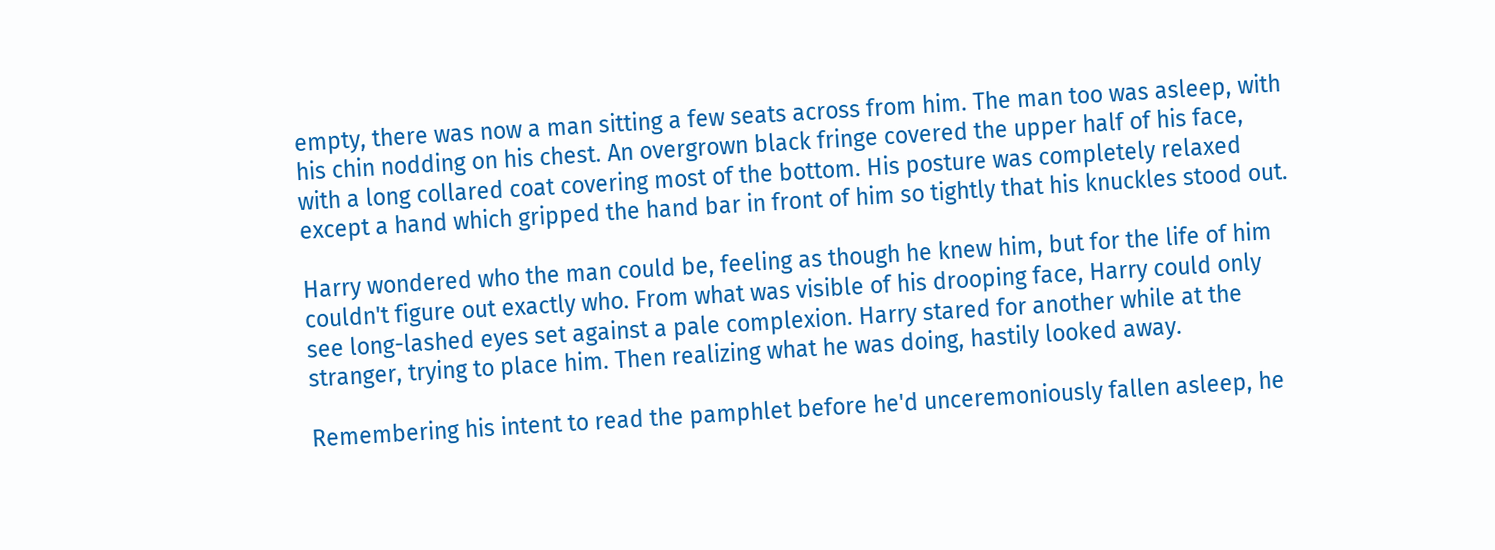empty, there was now a man sitting a few seats across from him. The man too was asleep, with his chin nodding on his chest. An overgrown black fringe covered the upper half of his face, with a long collared coat covering most of the bottom. His posture was completely relaxed except a hand which gripped the hand bar in front of him so tightly that his knuckles stood out.

Harry wondered who the man could be, feeling as though he knew him, but for the life of him couldn't figure out exactly who. From what was visible of his drooping face, Harry could only see long-lashed eyes set against a pale complexion. Harry stared for another while at the stranger, trying to place him. Then realizing what he was doing, hastily looked away.

Remembering his intent to read the pamphlet before he'd unceremoniously fallen asleep, he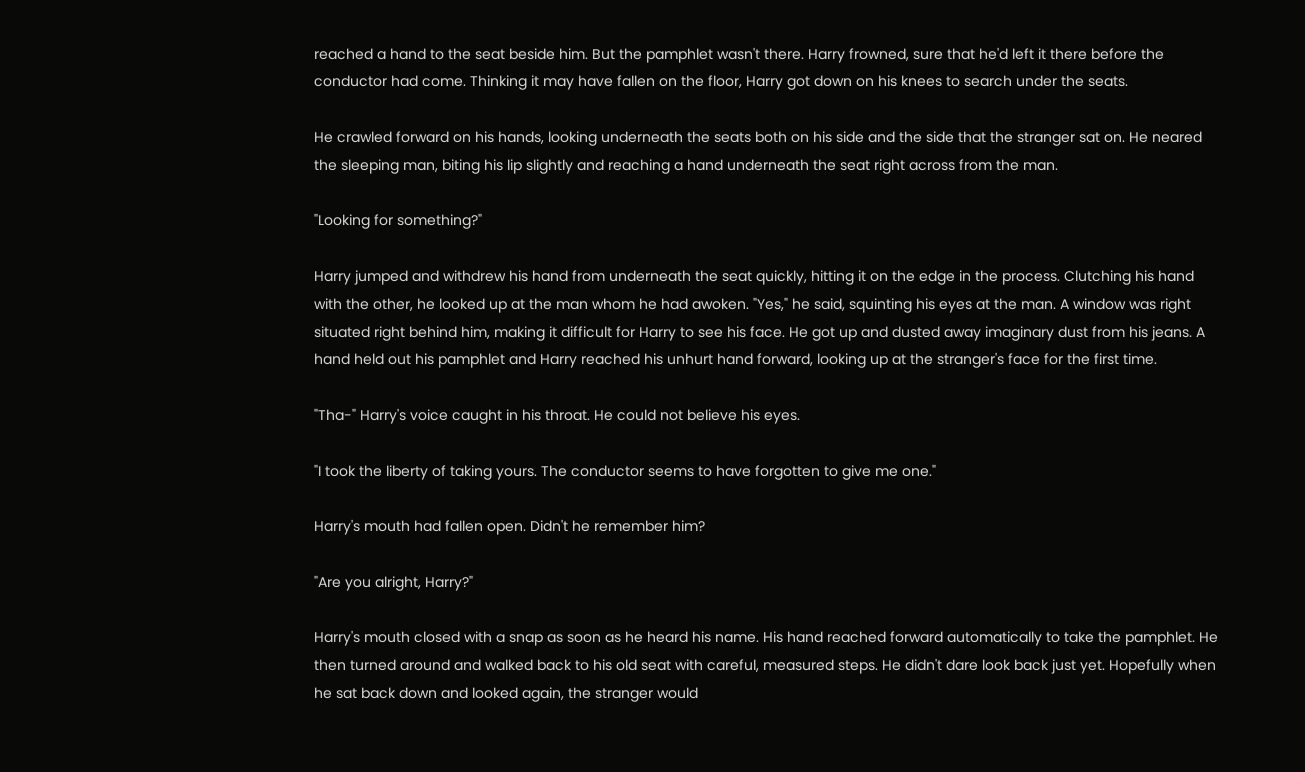reached a hand to the seat beside him. But the pamphlet wasn't there. Harry frowned, sure that he'd left it there before the conductor had come. Thinking it may have fallen on the floor, Harry got down on his knees to search under the seats.

He crawled forward on his hands, looking underneath the seats both on his side and the side that the stranger sat on. He neared the sleeping man, biting his lip slightly and reaching a hand underneath the seat right across from the man.

"Looking for something?"

Harry jumped and withdrew his hand from underneath the seat quickly, hitting it on the edge in the process. Clutching his hand with the other, he looked up at the man whom he had awoken. "Yes," he said, squinting his eyes at the man. A window was right situated right behind him, making it difficult for Harry to see his face. He got up and dusted away imaginary dust from his jeans. A hand held out his pamphlet and Harry reached his unhurt hand forward, looking up at the stranger's face for the first time.

"Tha-" Harry's voice caught in his throat. He could not believe his eyes.

"I took the liberty of taking yours. The conductor seems to have forgotten to give me one."

Harry's mouth had fallen open. Didn't he remember him?

"Are you alright, Harry?"

Harry's mouth closed with a snap as soon as he heard his name. His hand reached forward automatically to take the pamphlet. He then turned around and walked back to his old seat with careful, measured steps. He didn't dare look back just yet. Hopefully when he sat back down and looked again, the stranger would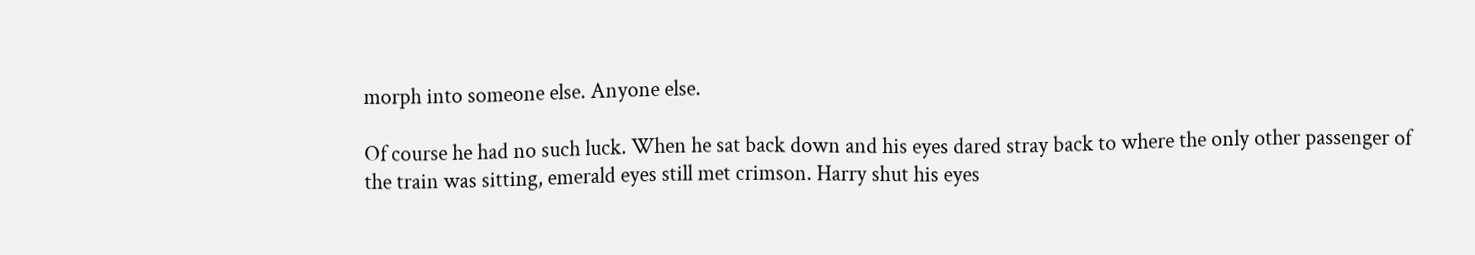morph into someone else. Anyone else.

Of course he had no such luck. When he sat back down and his eyes dared stray back to where the only other passenger of the train was sitting, emerald eyes still met crimson. Harry shut his eyes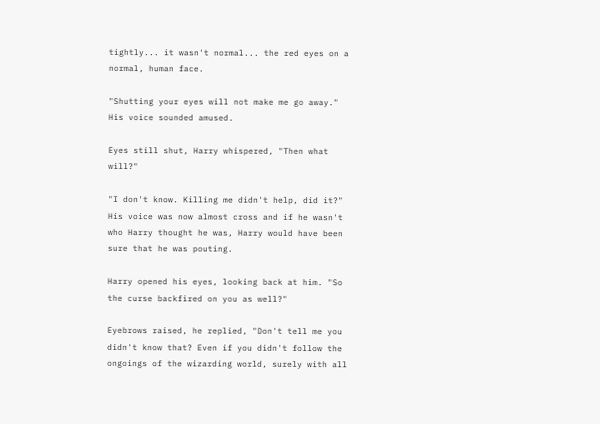tightly... it wasn't normal... the red eyes on a normal, human face.

"Shutting your eyes will not make me go away." His voice sounded amused.

Eyes still shut, Harry whispered, "Then what will?"

"I don't know. Killing me didn't help, did it?" His voice was now almost cross and if he wasn't who Harry thought he was, Harry would have been sure that he was pouting.

Harry opened his eyes, looking back at him. "So the curse backfired on you as well?"

Eyebrows raised, he replied, "Don't tell me you didn't know that? Even if you didn't follow the ongoings of the wizarding world, surely with all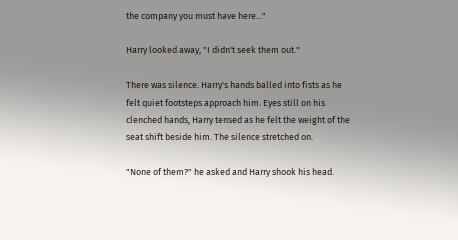the company you must have here..."

Harry looked away, "I didn't seek them out."

There was silence. Harry's hands balled into fists as he felt quiet footsteps approach him. Eyes still on his clenched hands, Harry tensed as he felt the weight of the seat shift beside him. The silence stretched on.

"None of them?" he asked and Harry shook his head.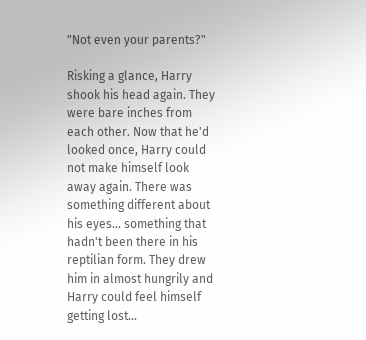"Not even your parents?"

Risking a glance, Harry shook his head again. They were bare inches from each other. Now that he'd looked once, Harry could not make himself look away again. There was something different about his eyes... something that hadn't been there in his reptilian form. They drew him in almost hungrily and Harry could feel himself getting lost...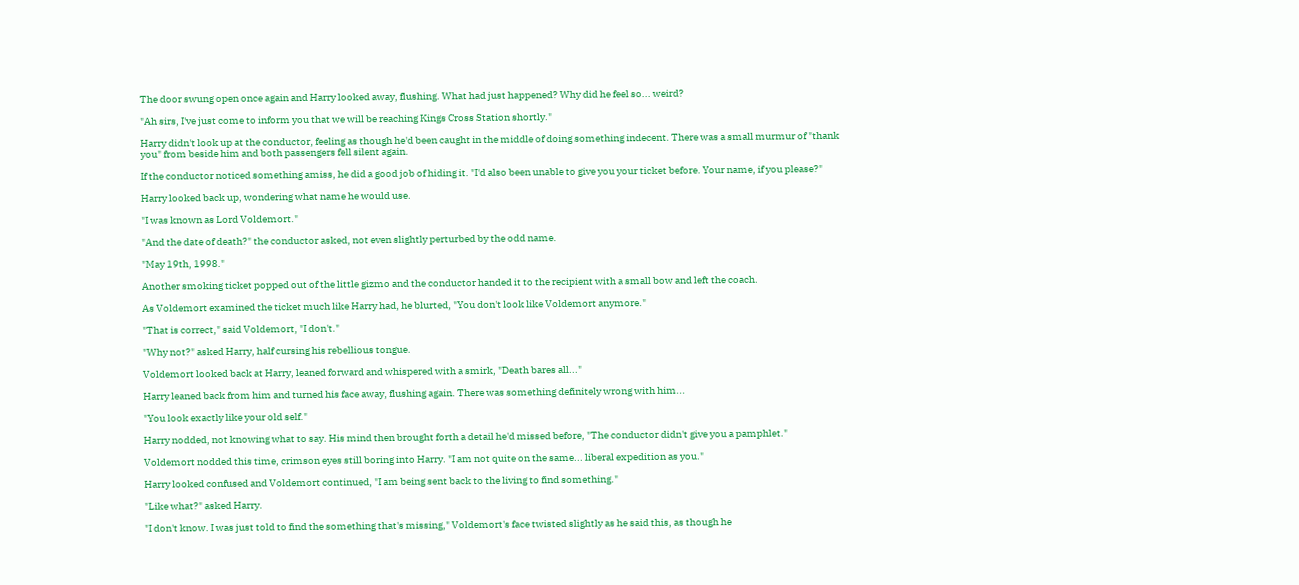The door swung open once again and Harry looked away, flushing. What had just happened? Why did he feel so... weird?

"Ah sirs, I've just come to inform you that we will be reaching Kings Cross Station shortly."

Harry didn't look up at the conductor, feeling as though he'd been caught in the middle of doing something indecent. There was a small murmur of "thank you" from beside him and both passengers fell silent again.

If the conductor noticed something amiss, he did a good job of hiding it. "I'd also been unable to give you your ticket before. Your name, if you please?"

Harry looked back up, wondering what name he would use.

"I was known as Lord Voldemort."

"And the date of death?" the conductor asked, not even slightly perturbed by the odd name.

"May 19th, 1998."

Another smoking ticket popped out of the little gizmo and the conductor handed it to the recipient with a small bow and left the coach.

As Voldemort examined the ticket much like Harry had, he blurted, "You don't look like Voldemort anymore."

"That is correct," said Voldemort, "I don't."

"Why not?" asked Harry, half cursing his rebellious tongue.

Voldemort looked back at Harry, leaned forward and whispered with a smirk, "Death bares all..."

Harry leaned back from him and turned his face away, flushing again. There was something definitely wrong with him...

"You look exactly like your old self."

Harry nodded, not knowing what to say. His mind then brought forth a detail he'd missed before, "The conductor didn't give you a pamphlet."

Voldemort nodded this time, crimson eyes still boring into Harry. "I am not quite on the same... liberal expedition as you."

Harry looked confused and Voldemort continued, "I am being sent back to the living to find something."

"Like what?" asked Harry.

"I don't know. I was just told to find the something that's missing," Voldemort's face twisted slightly as he said this, as though he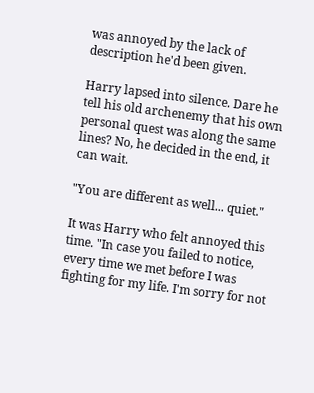was annoyed by the lack of description he'd been given.

Harry lapsed into silence. Dare he tell his old archenemy that his own personal quest was along the same lines? No, he decided in the end, it can wait.

"You are different as well... quiet."

It was Harry who felt annoyed this time. "In case you failed to notice, every time we met before I was fighting for my life. I'm sorry for not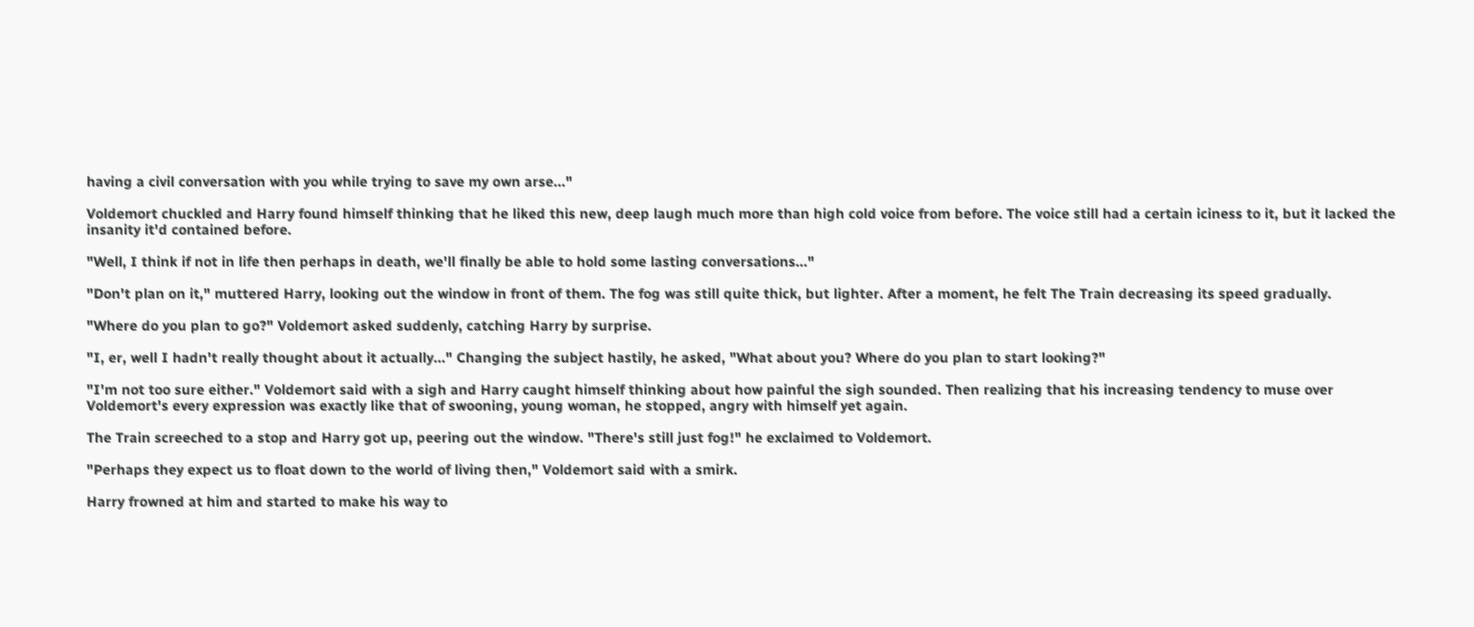having a civil conversation with you while trying to save my own arse..."

Voldemort chuckled and Harry found himself thinking that he liked this new, deep laugh much more than high cold voice from before. The voice still had a certain iciness to it, but it lacked the insanity it'd contained before.

"Well, I think if not in life then perhaps in death, we'll finally be able to hold some lasting conversations..."

"Don't plan on it," muttered Harry, looking out the window in front of them. The fog was still quite thick, but lighter. After a moment, he felt The Train decreasing its speed gradually.

"Where do you plan to go?" Voldemort asked suddenly, catching Harry by surprise.

"I, er, well I hadn't really thought about it actually..." Changing the subject hastily, he asked, "What about you? Where do you plan to start looking?"

"I'm not too sure either." Voldemort said with a sigh and Harry caught himself thinking about how painful the sigh sounded. Then realizing that his increasing tendency to muse over Voldemort's every expression was exactly like that of swooning, young woman, he stopped, angry with himself yet again.

The Train screeched to a stop and Harry got up, peering out the window. "There's still just fog!" he exclaimed to Voldemort.

"Perhaps they expect us to float down to the world of living then," Voldemort said with a smirk.

Harry frowned at him and started to make his way to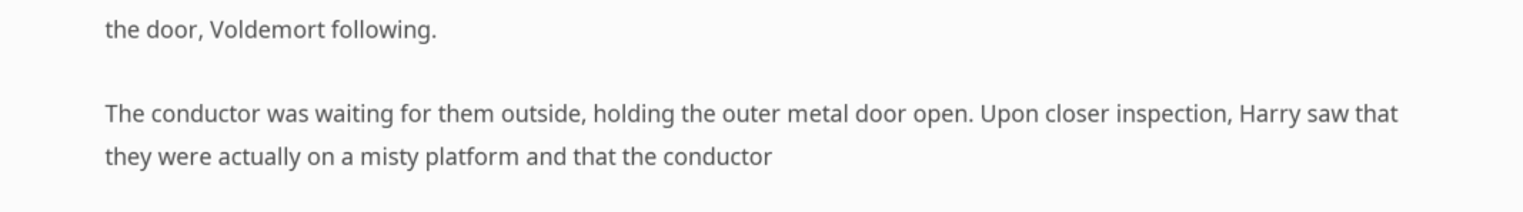the door, Voldemort following.

The conductor was waiting for them outside, holding the outer metal door open. Upon closer inspection, Harry saw that they were actually on a misty platform and that the conductor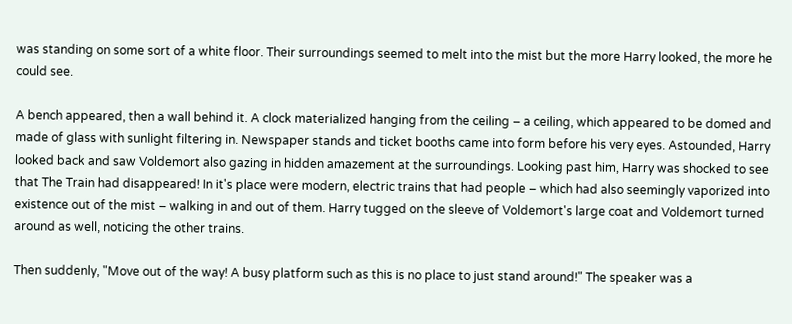was standing on some sort of a white floor. Their surroundings seemed to melt into the mist but the more Harry looked, the more he could see.

A bench appeared, then a wall behind it. A clock materialized hanging from the ceiling – a ceiling, which appeared to be domed and made of glass with sunlight filtering in. Newspaper stands and ticket booths came into form before his very eyes. Astounded, Harry looked back and saw Voldemort also gazing in hidden amazement at the surroundings. Looking past him, Harry was shocked to see that The Train had disappeared! In it's place were modern, electric trains that had people – which had also seemingly vaporized into existence out of the mist – walking in and out of them. Harry tugged on the sleeve of Voldemort's large coat and Voldemort turned around as well, noticing the other trains.

Then suddenly, "Move out of the way! A busy platform such as this is no place to just stand around!" The speaker was a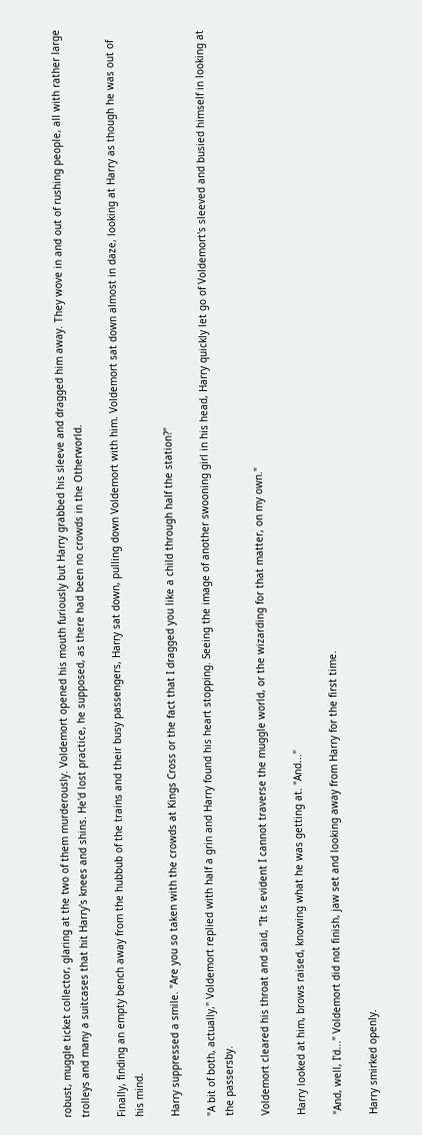robust, muggle ticket collector, glaring at the two of them murderously. Voldemort opened his mouth furiously but Harry grabbed his sleeve and dragged him away. They wove in and out of rushing people, all with rather large trolleys and many a suitcases that hit Harry's knees and shins. He'd lost practice, he supposed, as there had been no crowds in the Otherworld.

Finally, finding an empty bench away from the hubbub of the trains and their busy passengers, Harry sat down, pulling down Voldemort with him. Voldemort sat down almost in daze, looking at Harry as though he was out of his mind.

Harry suppressed a smile. "Are you so taken with the crowds at Kings Cross or the fact that I dragged you like a child through half the station?"

"A bit of both, actually," Voldemort replied with half a grin and Harry found his heart stopping. Seeing the image of another swooning girl in his head, Harry quickly let go of Voldemort's sleeved and busied himself in looking at the passersby.

Voldemort cleared his throat and said, "It is evident I cannot traverse the muggle world, or the wizarding for that matter, on my own."

Harry looked at him, brows raised, knowing what he was getting at. "And..."

"And, well, I'd..." Voldemort did not finish, jaw set and looking away from Harry for the first time.

Harry smirked openly.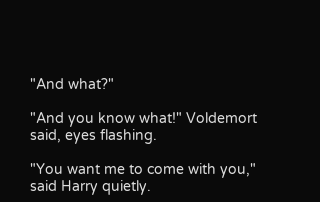"And what?"

"And you know what!" Voldemort said, eyes flashing.

"You want me to come with you," said Harry quietly.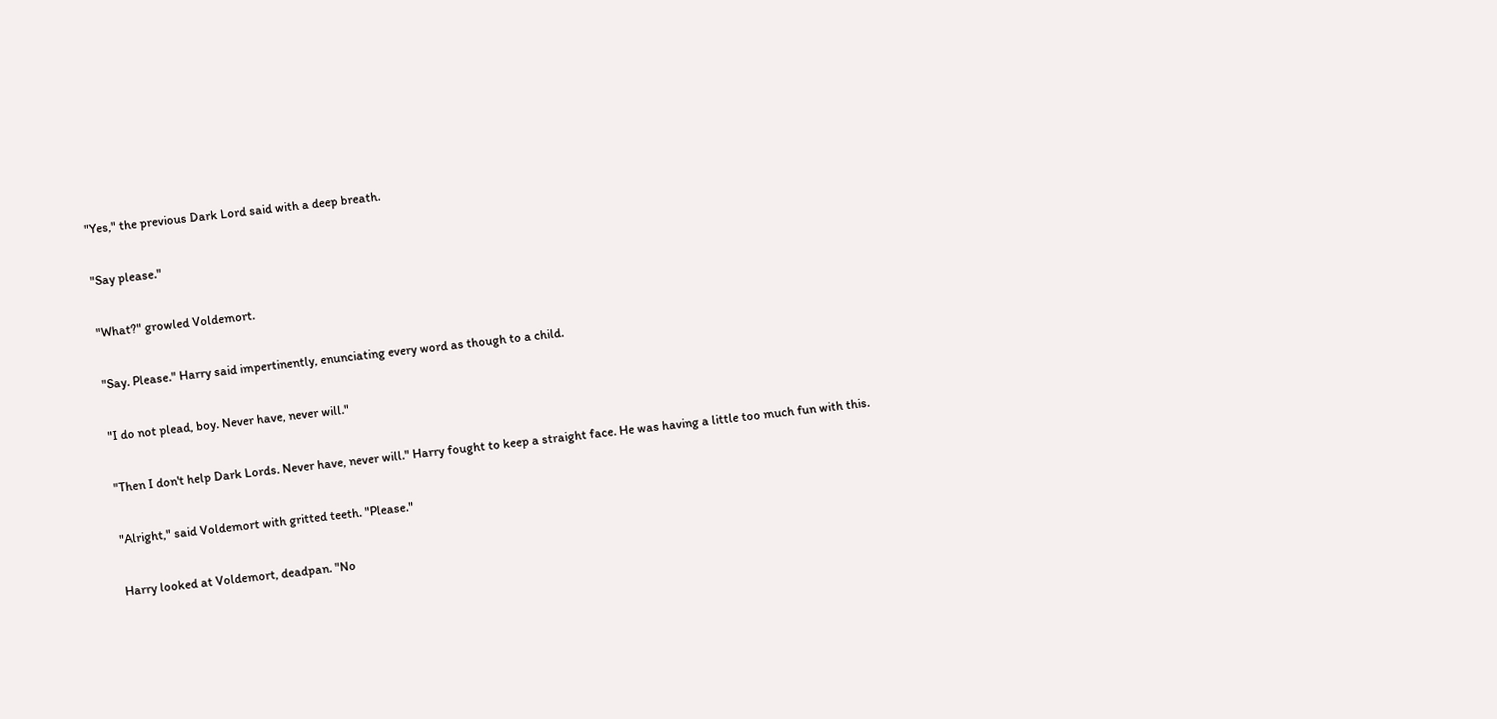"Yes," the previous Dark Lord said with a deep breath.

"Say please."

"What?" growled Voldemort.

"Say. Please." Harry said impertinently, enunciating every word as though to a child.

"I do not plead, boy. Never have, never will."

"Then I don't help Dark Lords. Never have, never will." Harry fought to keep a straight face. He was having a little too much fun with this.

"Alright," said Voldemort with gritted teeth. "Please."

Harry looked at Voldemort, deadpan. "No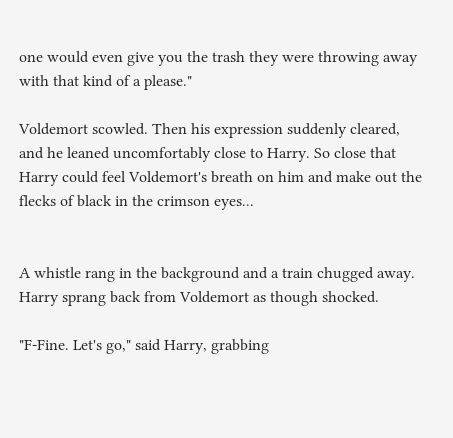one would even give you the trash they were throwing away with that kind of a please."

Voldemort scowled. Then his expression suddenly cleared, and he leaned uncomfortably close to Harry. So close that Harry could feel Voldemort's breath on him and make out the flecks of black in the crimson eyes...


A whistle rang in the background and a train chugged away. Harry sprang back from Voldemort as though shocked.

"F-Fine. Let's go," said Harry, grabbing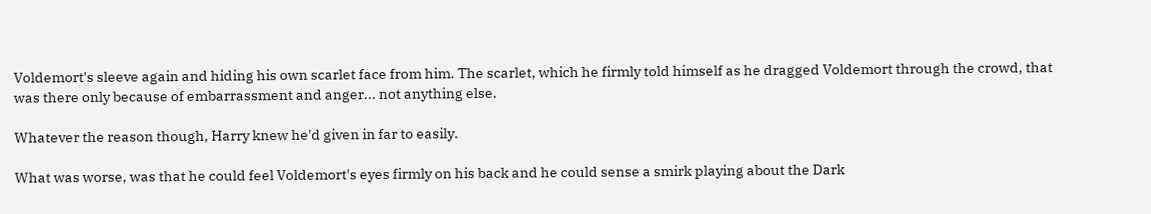Voldemort's sleeve again and hiding his own scarlet face from him. The scarlet, which he firmly told himself as he dragged Voldemort through the crowd, that was there only because of embarrassment and anger... not anything else.

Whatever the reason though, Harry knew he'd given in far to easily.

What was worse, was that he could feel Voldemort's eyes firmly on his back and he could sense a smirk playing about the Dark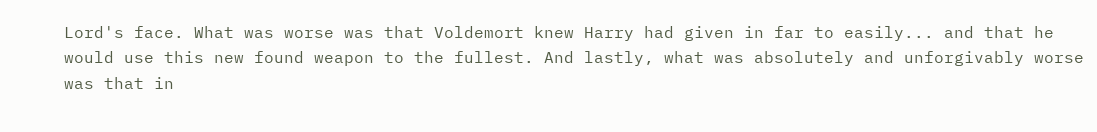Lord's face. What was worse was that Voldemort knew Harry had given in far to easily... and that he would use this new found weapon to the fullest. And lastly, what was absolutely and unforgivably worse was that in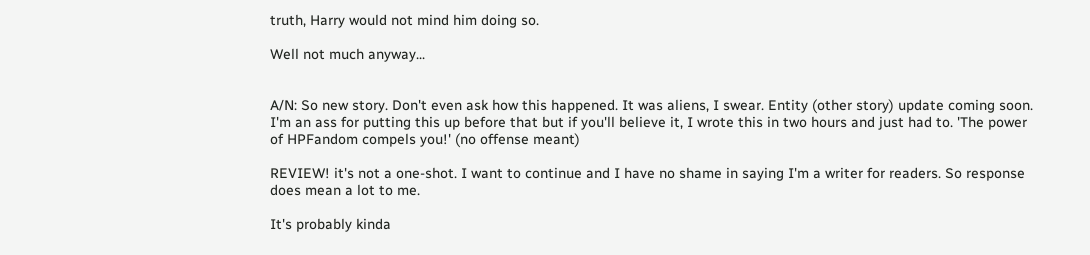truth, Harry would not mind him doing so.

Well not much anyway...


A/N: So new story. Don't even ask how this happened. It was aliens, I swear. Entity (other story) update coming soon. I'm an ass for putting this up before that but if you'll believe it, I wrote this in two hours and just had to. 'The power of HPFandom compels you!' (no offense meant)

REVIEW! it's not a one-shot. I want to continue and I have no shame in saying I'm a writer for readers. So response does mean a lot to me.

It's probably kinda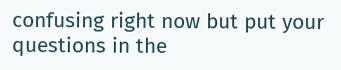confusing right now but put your questions in the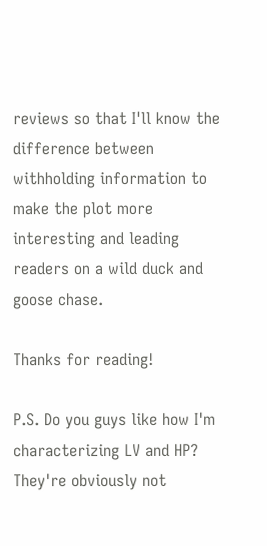reviews so that I'll know the difference between withholding information to make the plot more interesting and leading readers on a wild duck and goose chase.

Thanks for reading!

P.S. Do you guys like how I'm characterizing LV and HP? They're obviously not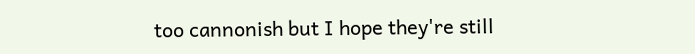too cannonish but I hope they're still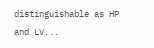distinguishable as HP and LV...